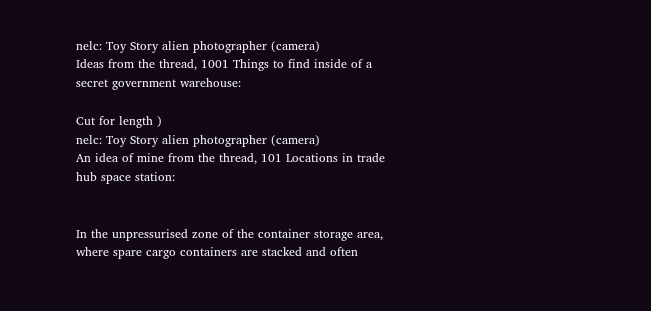nelc: Toy Story alien photographer (camera)
Ideas from the thread, 1001 Things to find inside of a secret government warehouse:

Cut for length )
nelc: Toy Story alien photographer (camera)
An idea of mine from the thread, 101 Locations in trade hub space station:


In the unpressurised zone of the container storage area, where spare cargo containers are stacked and often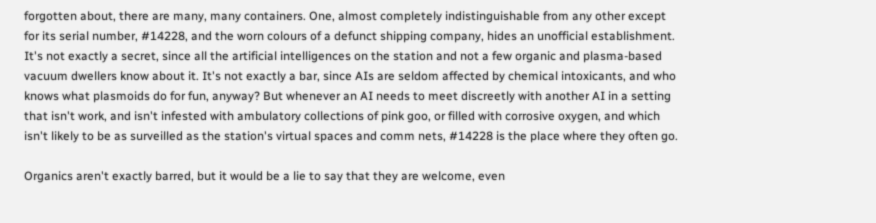forgotten about, there are many, many containers. One, almost completely indistinguishable from any other except for its serial number, #14228, and the worn colours of a defunct shipping company, hides an unofficial establishment. It's not exactly a secret, since all the artificial intelligences on the station and not a few organic and plasma-based vacuum dwellers know about it. It's not exactly a bar, since AIs are seldom affected by chemical intoxicants, and who knows what plasmoids do for fun, anyway? But whenever an AI needs to meet discreetly with another AI in a setting that isn't work, and isn't infested with ambulatory collections of pink goo, or filled with corrosive oxygen, and which isn't likely to be as surveilled as the station's virtual spaces and comm nets, #14228 is the place where they often go.

Organics aren't exactly barred, but it would be a lie to say that they are welcome, even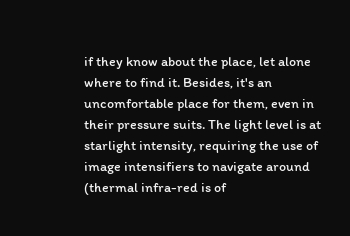if they know about the place, let alone where to find it. Besides, it's an uncomfortable place for them, even in their pressure suits. The light level is at starlight intensity, requiring the use of image intensifiers to navigate around (thermal infra-red is of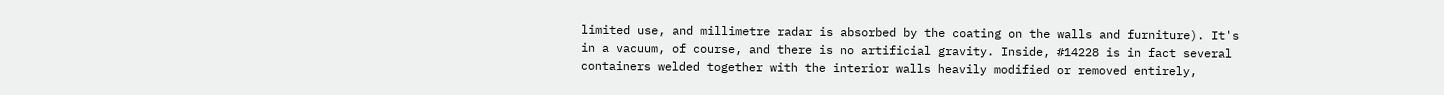limited use, and millimetre radar is absorbed by the coating on the walls and furniture). It's in a vacuum, of course, and there is no artificial gravity. Inside, #14228 is in fact several containers welded together with the interior walls heavily modified or removed entirely,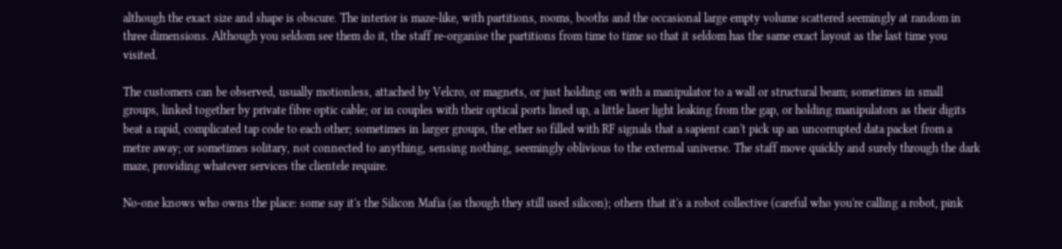although the exact size and shape is obscure. The interior is maze-like, with partitions, rooms, booths and the occasional large empty volume scattered seemingly at random in three dimensions. Although you seldom see them do it, the staff re-organise the partitions from time to time so that it seldom has the same exact layout as the last time you visited.

The customers can be observed, usually motionless, attached by Velcro, or magnets, or just holding on with a manipulator to a wall or structural beam; sometimes in small groups, linked together by private fibre optic cable; or in couples with their optical ports lined up, a little laser light leaking from the gap, or holding manipulators as their digits beat a rapid, complicated tap code to each other; sometimes in larger groups, the ether so filled with RF signals that a sapient can't pick up an uncorrupted data packet from a metre away; or sometimes solitary, not connected to anything, sensing nothing, seemingly oblivious to the external universe. The staff move quickly and surely through the dark maze, providing whatever services the clientele require.

No-one knows who owns the place: some say it's the Silicon Mafia (as though they still used silicon); others that it's a robot collective (careful who you're calling a robot, pink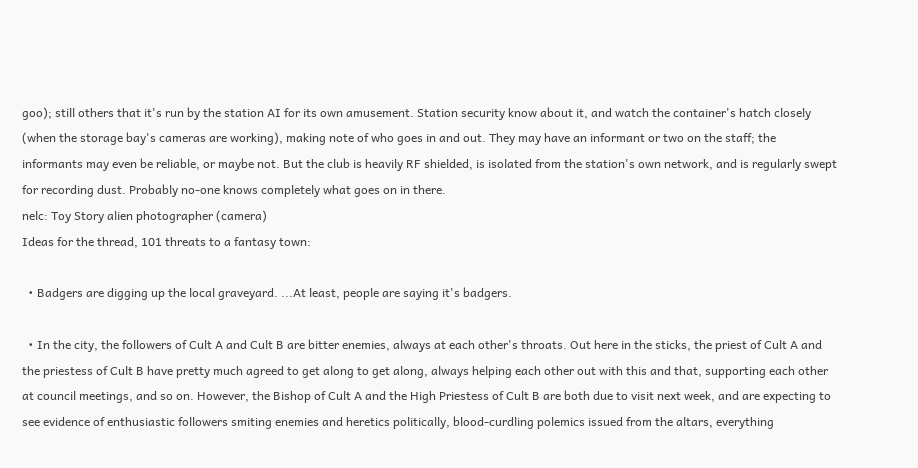goo); still others that it's run by the station AI for its own amusement. Station security know about it, and watch the container's hatch closely (when the storage bay's cameras are working), making note of who goes in and out. They may have an informant or two on the staff; the informants may even be reliable, or maybe not. But the club is heavily RF shielded, is isolated from the station's own network, and is regularly swept for recording dust. Probably no-one knows completely what goes on in there.
nelc: Toy Story alien photographer (camera)
Ideas for the thread, 101 threats to a fantasy town:

  • Badgers are digging up the local graveyard. ...At least, people are saying it's badgers.

  • In the city, the followers of Cult A and Cult B are bitter enemies, always at each other's throats. Out here in the sticks, the priest of Cult A and the priestess of Cult B have pretty much agreed to get along to get along, always helping each other out with this and that, supporting each other at council meetings, and so on. However, the Bishop of Cult A and the High Priestess of Cult B are both due to visit next week, and are expecting to see evidence of enthusiastic followers smiting enemies and heretics politically, blood-curdling polemics issued from the altars, everything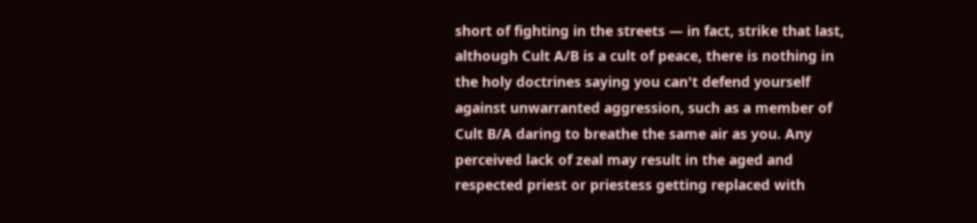short of fighting in the streets — in fact, strike that last, although Cult A/B is a cult of peace, there is nothing in the holy doctrines saying you can't defend yourself against unwarranted aggression, such as a member of Cult B/A daring to breathe the same air as you. Any perceived lack of zeal may result in the aged and respected priest or priestess getting replaced with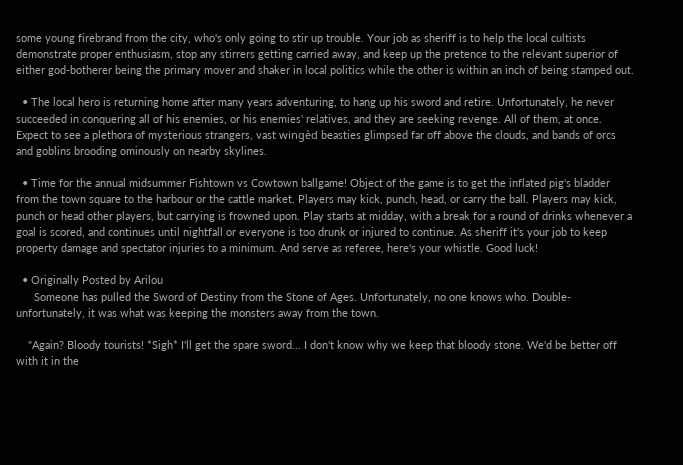some young firebrand from the city, who's only going to stir up trouble. Your job as sheriff is to help the local cultists demonstrate proper enthusiasm, stop any stirrers getting carried away, and keep up the pretence to the relevant superior of either god-botherer being the primary mover and shaker in local politics while the other is within an inch of being stamped out.

  • The local hero is returning home after many years adventuring, to hang up his sword and retire. Unfortunately, he never succeeded in conquering all of his enemies, or his enemies' relatives, and they are seeking revenge. All of them, at once. Expect to see a plethora of mysterious strangers, vast wingèd beasties glimpsed far off above the clouds, and bands of orcs and goblins brooding ominously on nearby skylines.

  • Time for the annual midsummer Fishtown vs Cowtown ballgame! Object of the game is to get the inflated pig's bladder from the town square to the harbour or the cattle market. Players may kick, punch, head, or carry the ball. Players may kick, punch or head other players, but carrying is frowned upon. Play starts at midday, with a break for a round of drinks whenever a goal is scored, and continues until nightfall or everyone is too drunk or injured to continue. As sheriff it's your job to keep property damage and spectator injuries to a minimum. And serve as referee, here's your whistle. Good luck!

  • Originally Posted by Arilou
      Someone has pulled the Sword of Destiny from the Stone of Ages. Unfortunately, no one knows who. Double-unfortunately, it was what was keeping the monsters away from the town.

    "Again? Bloody tourists! *Sigh* I'll get the spare sword... I don't know why we keep that bloody stone. We'd be better off with it in the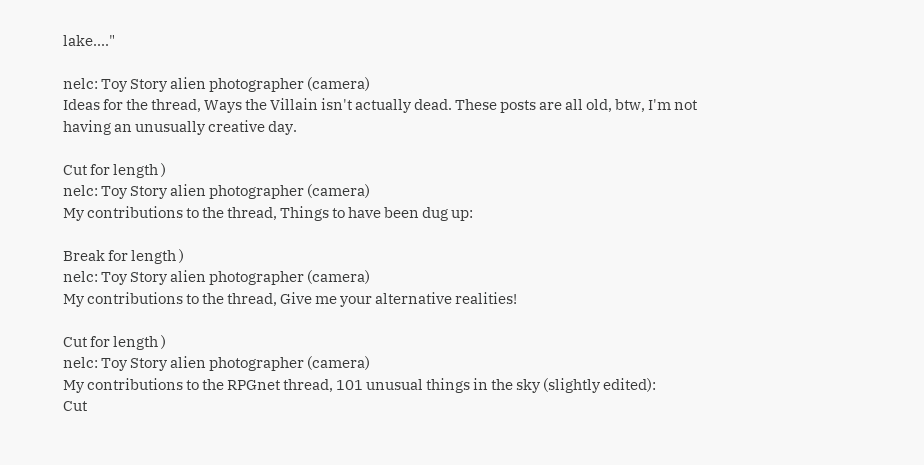lake...."

nelc: Toy Story alien photographer (camera)
Ideas for the thread, Ways the Villain isn't actually dead. These posts are all old, btw, I'm not having an unusually creative day.

Cut for length )
nelc: Toy Story alien photographer (camera)
My contributions to the thread, Things to have been dug up:

Break for length )
nelc: Toy Story alien photographer (camera)
My contributions to the thread, Give me your alternative realities!

Cut for length )
nelc: Toy Story alien photographer (camera)
My contributions to the RPGnet thread, 101 unusual things in the sky (slightly edited):
Cut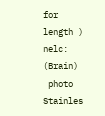for length )
nelc: (Brain)
 photo Stainles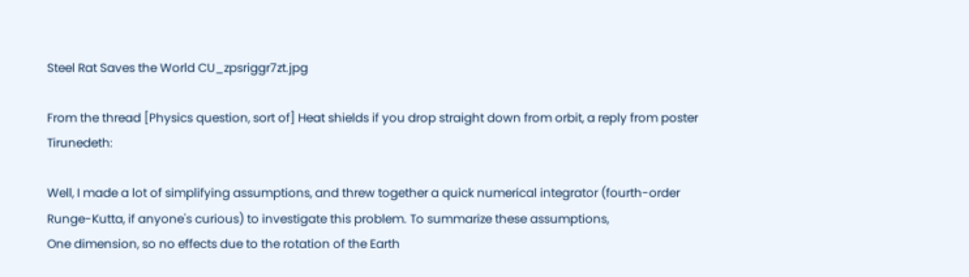Steel Rat Saves the World CU_zpsriggr7zt.jpg

From the thread [Physics question, sort of] Heat shields if you drop straight down from orbit, a reply from poster Tirunedeth:

Well, I made a lot of simplifying assumptions, and threw together a quick numerical integrator (fourth-order Runge-Kutta, if anyone's curious) to investigate this problem. To summarize these assumptions,
One dimension, so no effects due to the rotation of the Earth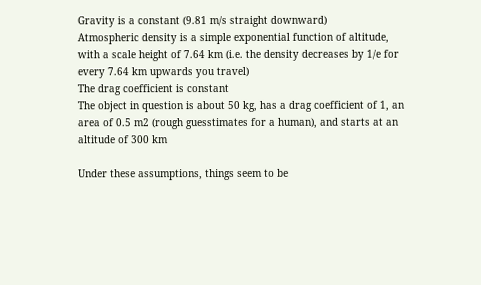Gravity is a constant (9.81 m/s straight downward)
Atmospheric density is a simple exponential function of altitude, with a scale height of 7.64 km (i.e. the density decreases by 1/e for every 7.64 km upwards you travel)
The drag coefficient is constant
The object in question is about 50 kg, has a drag coefficient of 1, an area of 0.5 m2 (rough guesstimates for a human), and starts at an altitude of 300 km

Under these assumptions, things seem to be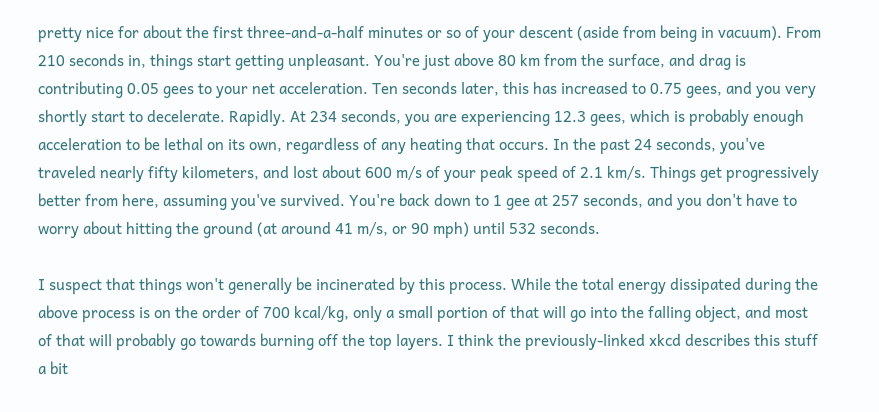pretty nice for about the first three-and-a-half minutes or so of your descent (aside from being in vacuum). From 210 seconds in, things start getting unpleasant. You're just above 80 km from the surface, and drag is contributing 0.05 gees to your net acceleration. Ten seconds later, this has increased to 0.75 gees, and you very shortly start to decelerate. Rapidly. At 234 seconds, you are experiencing 12.3 gees, which is probably enough acceleration to be lethal on its own, regardless of any heating that occurs. In the past 24 seconds, you've traveled nearly fifty kilometers, and lost about 600 m/s of your peak speed of 2.1 km/s. Things get progressively better from here, assuming you've survived. You're back down to 1 gee at 257 seconds, and you don't have to worry about hitting the ground (at around 41 m/s, or 90 mph) until 532 seconds.

I suspect that things won't generally be incinerated by this process. While the total energy dissipated during the above process is on the order of 700 kcal/kg, only a small portion of that will go into the falling object, and most of that will probably go towards burning off the top layers. I think the previously-linked xkcd describes this stuff a bit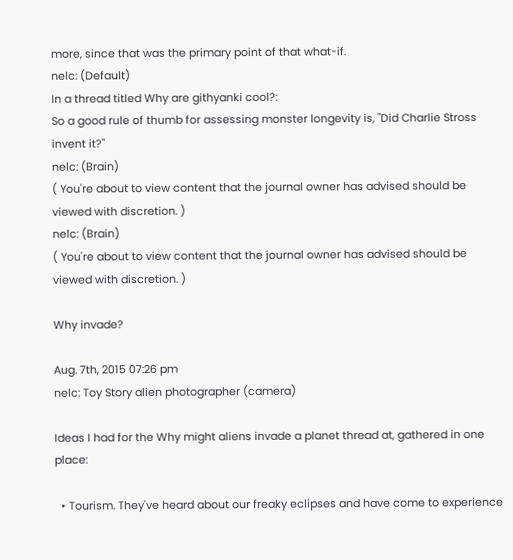more, since that was the primary point of that what-if.
nelc: (Default)
In a thread titled Why are githyanki cool?:
So a good rule of thumb for assessing monster longevity is, "Did Charlie Stross invent it?"
nelc: (Brain)
( You're about to view content that the journal owner has advised should be viewed with discretion. )
nelc: (Brain)
( You're about to view content that the journal owner has advised should be viewed with discretion. )

Why invade?

Aug. 7th, 2015 07:26 pm
nelc: Toy Story alien photographer (camera)

Ideas I had for the Why might aliens invade a planet thread at, gathered in one place:

  • Tourism. They've heard about our freaky eclipses and have come to experience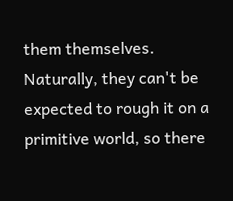them themselves. Naturally, they can't be expected to rough it on a primitive world, so there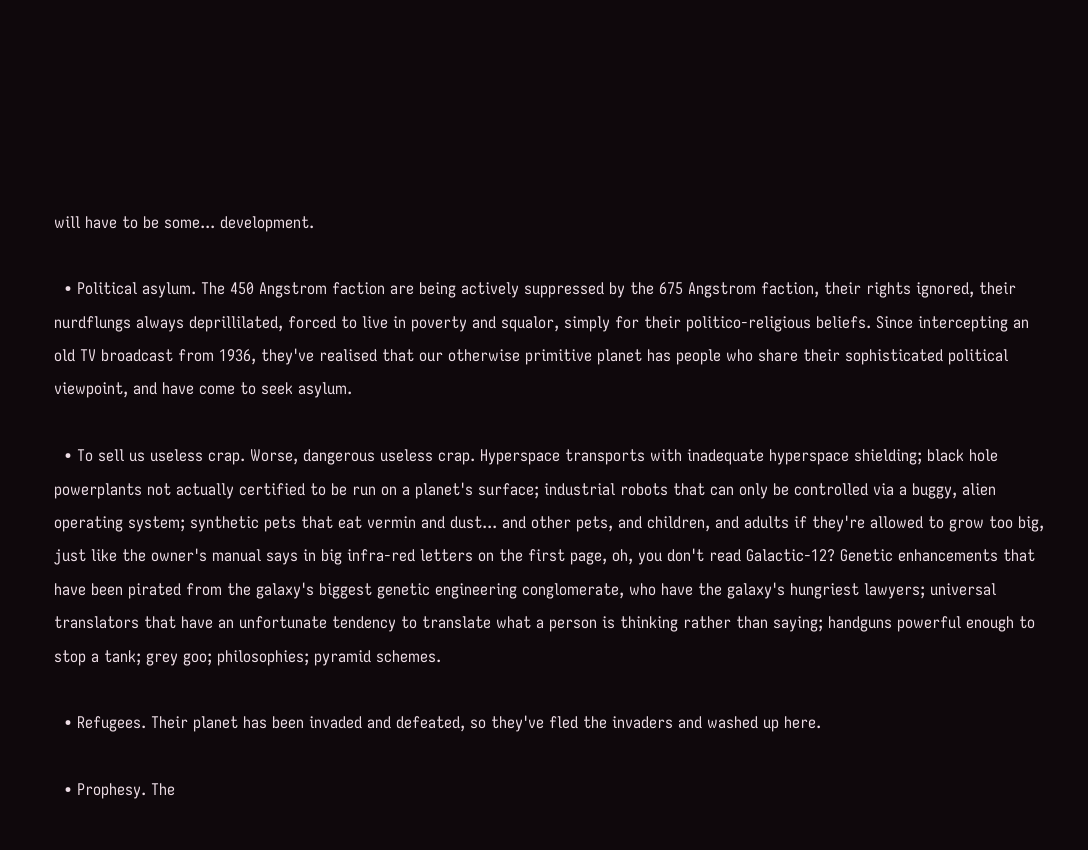will have to be some... development.

  • Political asylum. The 450 Angstrom faction are being actively suppressed by the 675 Angstrom faction, their rights ignored, their nurdflungs always deprillilated, forced to live in poverty and squalor, simply for their politico-religious beliefs. Since intercepting an old TV broadcast from 1936, they've realised that our otherwise primitive planet has people who share their sophisticated political viewpoint, and have come to seek asylum.

  • To sell us useless crap. Worse, dangerous useless crap. Hyperspace transports with inadequate hyperspace shielding; black hole powerplants not actually certified to be run on a planet's surface; industrial robots that can only be controlled via a buggy, alien operating system; synthetic pets that eat vermin and dust... and other pets, and children, and adults if they're allowed to grow too big, just like the owner's manual says in big infra-red letters on the first page, oh, you don't read Galactic-12? Genetic enhancements that have been pirated from the galaxy's biggest genetic engineering conglomerate, who have the galaxy's hungriest lawyers; universal translators that have an unfortunate tendency to translate what a person is thinking rather than saying; handguns powerful enough to stop a tank; grey goo; philosophies; pyramid schemes.

  • Refugees. Their planet has been invaded and defeated, so they've fled the invaders and washed up here.

  • Prophesy. The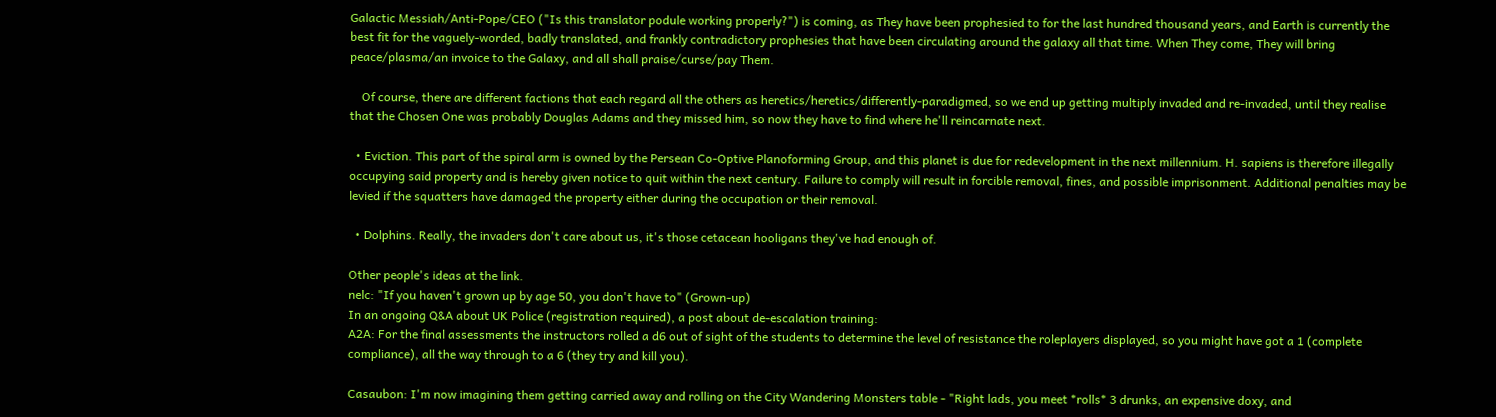Galactic Messiah/Anti-Pope/CEO ("Is this translator podule working properly?") is coming, as They have been prophesied to for the last hundred thousand years, and Earth is currently the best fit for the vaguely-worded, badly translated, and frankly contradictory prophesies that have been circulating around the galaxy all that time. When They come, They will bring peace/plasma/an invoice to the Galaxy, and all shall praise/curse/pay Them.

    Of course, there are different factions that each regard all the others as heretics/heretics/differently-paradigmed, so we end up getting multiply invaded and re-invaded, until they realise that the Chosen One was probably Douglas Adams and they missed him, so now they have to find where he'll reincarnate next.

  • Eviction. This part of the spiral arm is owned by the Persean Co-Optive Planoforming Group, and this planet is due for redevelopment in the next millennium. H. sapiens is therefore illegally occupying said property and is hereby given notice to quit within the next century. Failure to comply will result in forcible removal, fines, and possible imprisonment. Additional penalties may be levied if the squatters have damaged the property either during the occupation or their removal.

  • Dolphins. Really, the invaders don't care about us, it's those cetacean hooligans they've had enough of.

Other people's ideas at the link.
nelc: "If you haven't grown up by age 50, you don't have to" (Grown-up)
In an ongoing Q&A about UK Police (registration required), a post about de-escalation training:
A2A: For the final assessments the instructors rolled a d6 out of sight of the students to determine the level of resistance the roleplayers displayed, so you might have got a 1 (complete compliance), all the way through to a 6 (they try and kill you).

Casaubon: I'm now imagining them getting carried away and rolling on the City Wandering Monsters table - "Right lads, you meet *rolls* 3 drunks, an expensive doxy, and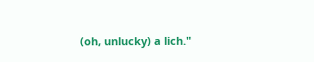(oh, unlucky) a lich."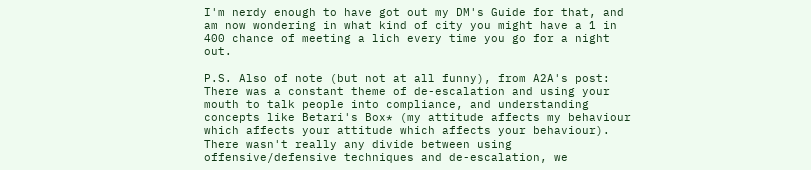I'm nerdy enough to have got out my DM's Guide for that, and am now wondering in what kind of city you might have a 1 in 400 chance of meeting a lich every time you go for a night out.

P.S. Also of note (but not at all funny), from A2A's post:
There was a constant theme of de-escalation and using your mouth to talk people into compliance, and understanding concepts like Betari's Box* (my attitude affects my behaviour which affects your attitude which affects your behaviour). There wasn't really any divide between using offensive/defensive techniques and de-escalation, we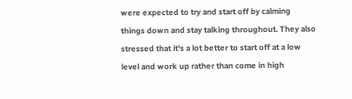were expected to try and start off by calming things down and stay talking throughout. They also stressed that it's a lot better to start off at a low level and work up rather than come in high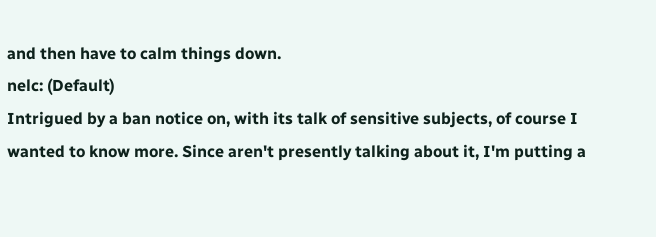and then have to calm things down.
nelc: (Default)
Intrigued by a ban notice on, with its talk of sensitive subjects, of course I wanted to know more. Since aren't presently talking about it, I'm putting a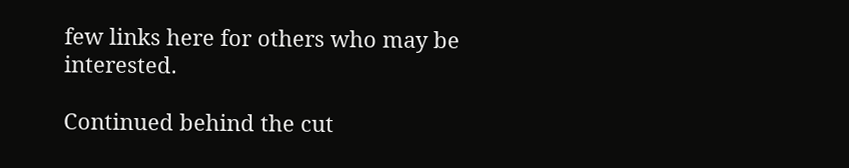few links here for others who may be interested.

Continued behind the cut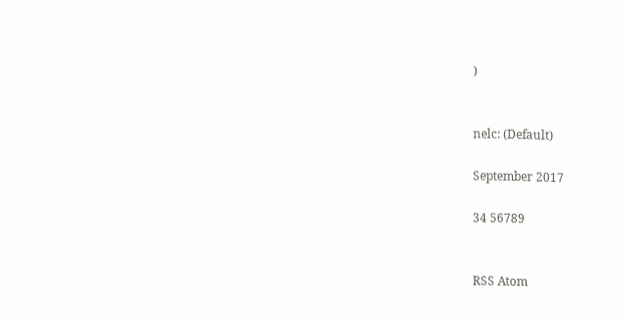)


nelc: (Default)

September 2017

34 56789


RSS Atom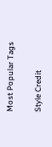Most Popular Tags

Style Credit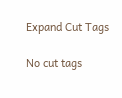Expand Cut Tags

No cut tags